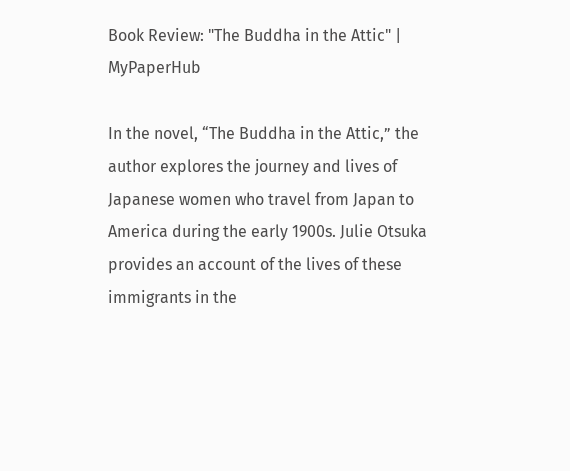Book Review: "The Buddha in the Attic" | MyPaperHub

In the novel, “The Buddha in the Attic,” the author explores the journey and lives of Japanese women who travel from Japan to America during the early 1900s. Julie Otsuka provides an account of the lives of these immigrants in the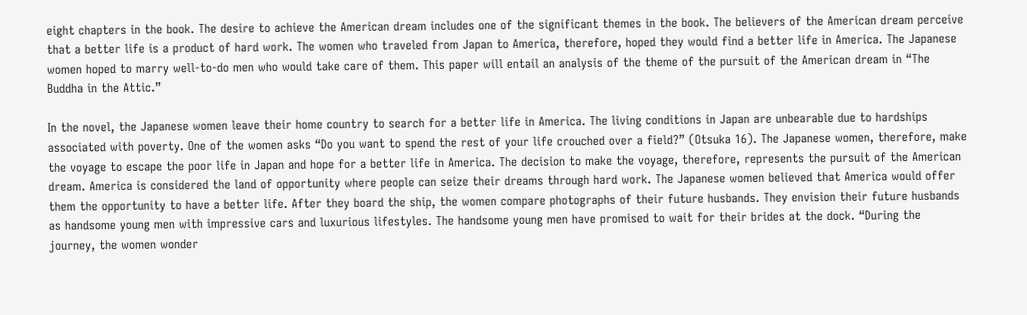eight chapters in the book. The desire to achieve the American dream includes one of the significant themes in the book. The believers of the American dream perceive that a better life is a product of hard work. The women who traveled from Japan to America, therefore, hoped they would find a better life in America. The Japanese women hoped to marry well-to-do men who would take care of them. This paper will entail an analysis of the theme of the pursuit of the American dream in “The Buddha in the Attic.”

In the novel, the Japanese women leave their home country to search for a better life in America. The living conditions in Japan are unbearable due to hardships associated with poverty. One of the women asks “Do you want to spend the rest of your life crouched over a field?” (Otsuka 16). The Japanese women, therefore, make the voyage to escape the poor life in Japan and hope for a better life in America. The decision to make the voyage, therefore, represents the pursuit of the American dream. America is considered the land of opportunity where people can seize their dreams through hard work. The Japanese women believed that America would offer them the opportunity to have a better life. After they board the ship, the women compare photographs of their future husbands. They envision their future husbands as handsome young men with impressive cars and luxurious lifestyles. The handsome young men have promised to wait for their brides at the dock. “During the journey, the women wonder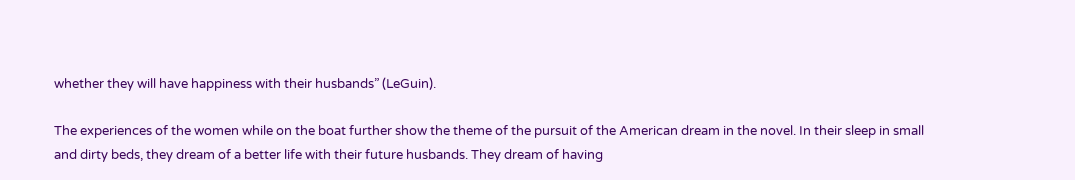whether they will have happiness with their husbands” (LeGuin).

The experiences of the women while on the boat further show the theme of the pursuit of the American dream in the novel. In their sleep in small and dirty beds, they dream of a better life with their future husbands. They dream of having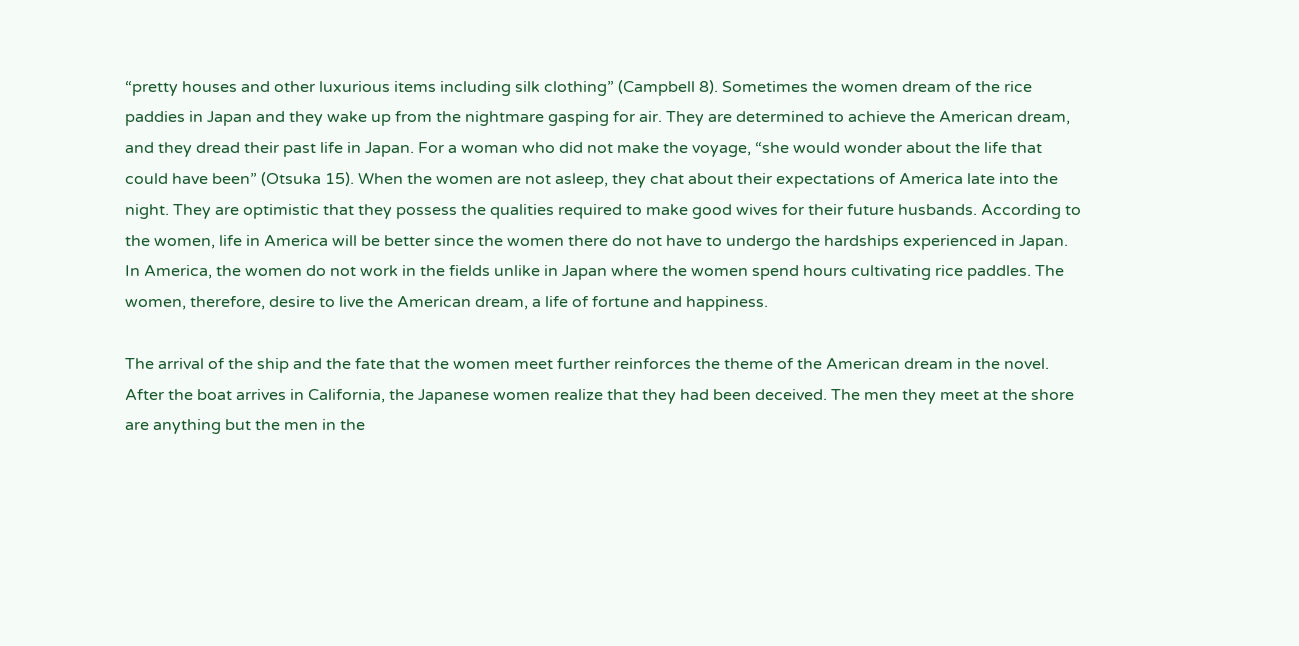“pretty houses and other luxurious items including silk clothing” (Campbell 8). Sometimes the women dream of the rice paddies in Japan and they wake up from the nightmare gasping for air. They are determined to achieve the American dream, and they dread their past life in Japan. For a woman who did not make the voyage, “she would wonder about the life that could have been” (Otsuka 15). When the women are not asleep, they chat about their expectations of America late into the night. They are optimistic that they possess the qualities required to make good wives for their future husbands. According to the women, life in America will be better since the women there do not have to undergo the hardships experienced in Japan. In America, the women do not work in the fields unlike in Japan where the women spend hours cultivating rice paddles. The women, therefore, desire to live the American dream, a life of fortune and happiness.

The arrival of the ship and the fate that the women meet further reinforces the theme of the American dream in the novel. After the boat arrives in California, the Japanese women realize that they had been deceived. The men they meet at the shore are anything but the men in the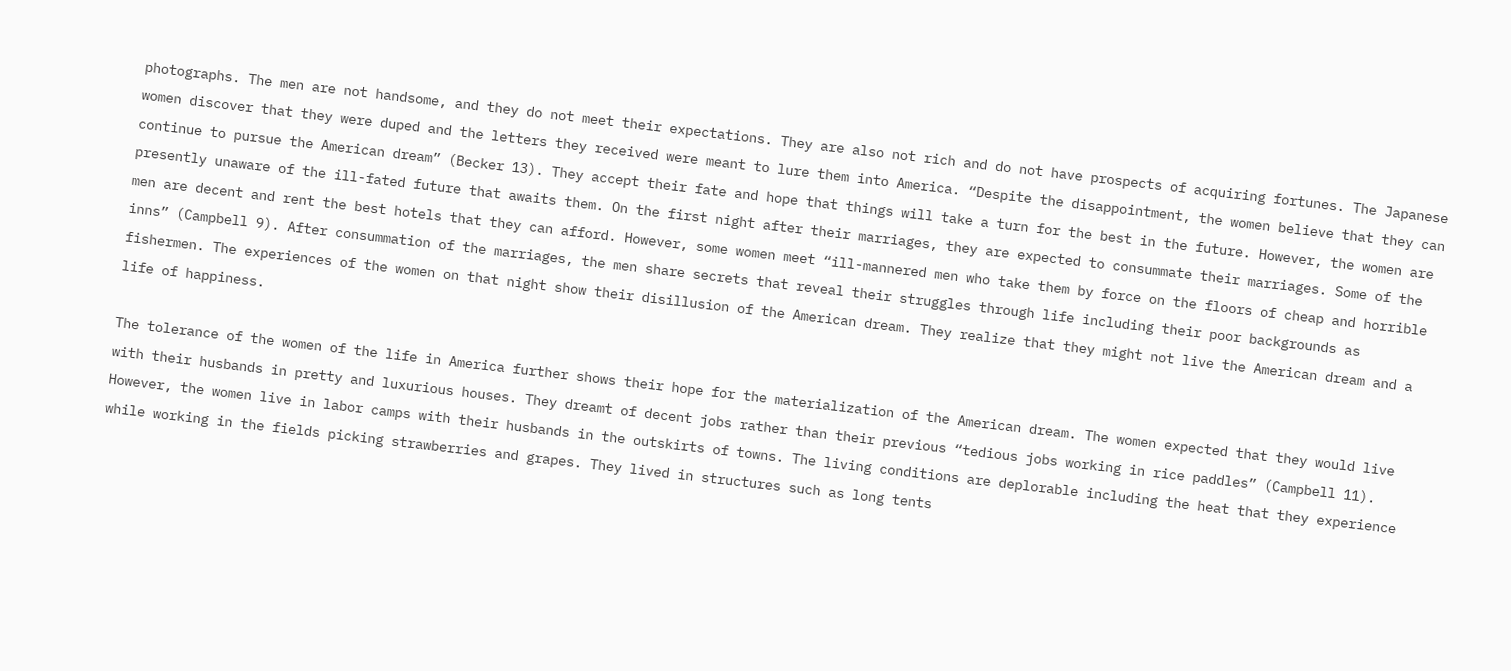photographs. The men are not handsome, and they do not meet their expectations. They are also not rich and do not have prospects of acquiring fortunes. The Japanese women discover that they were duped and the letters they received were meant to lure them into America. “Despite the disappointment, the women believe that they can continue to pursue the American dream” (Becker 13). They accept their fate and hope that things will take a turn for the best in the future. However, the women are presently unaware of the ill-fated future that awaits them. On the first night after their marriages, they are expected to consummate their marriages. Some of the men are decent and rent the best hotels that they can afford. However, some women meet “ill-mannered men who take them by force on the floors of cheap and horrible inns” (Campbell 9). After consummation of the marriages, the men share secrets that reveal their struggles through life including their poor backgrounds as fishermen. The experiences of the women on that night show their disillusion of the American dream. They realize that they might not live the American dream and a life of happiness.

The tolerance of the women of the life in America further shows their hope for the materialization of the American dream. The women expected that they would live with their husbands in pretty and luxurious houses. They dreamt of decent jobs rather than their previous “tedious jobs working in rice paddles” (Campbell 11). However, the women live in labor camps with their husbands in the outskirts of towns. The living conditions are deplorable including the heat that they experience while working in the fields picking strawberries and grapes. They lived in structures such as long tents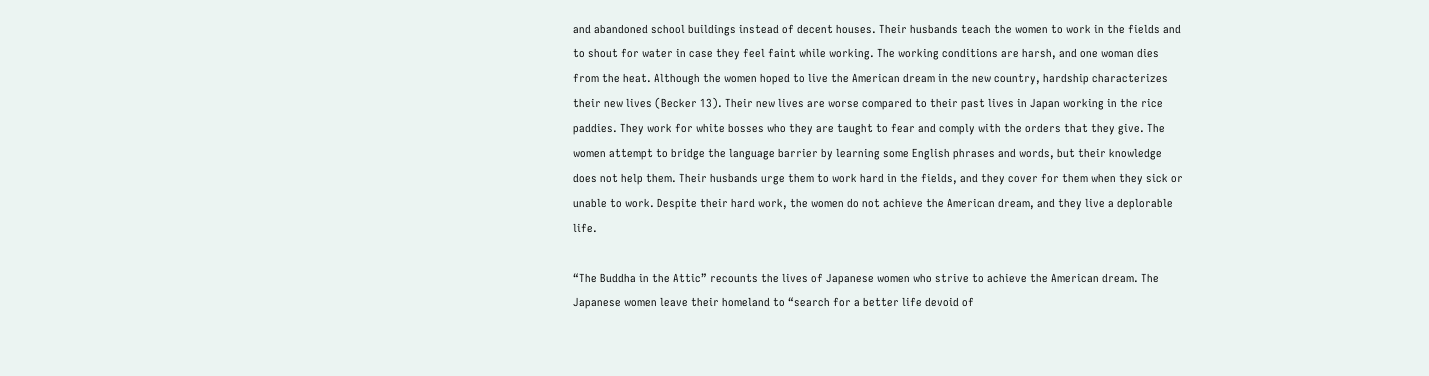and abandoned school buildings instead of decent houses. Their husbands teach the women to work in the fields and to shout for water in case they feel faint while working. The working conditions are harsh, and one woman dies from the heat. Although the women hoped to live the American dream in the new country, hardship characterizes their new lives (Becker 13). Their new lives are worse compared to their past lives in Japan working in the rice paddies. They work for white bosses who they are taught to fear and comply with the orders that they give. The women attempt to bridge the language barrier by learning some English phrases and words, but their knowledge does not help them. Their husbands urge them to work hard in the fields, and they cover for them when they sick or unable to work. Despite their hard work, the women do not achieve the American dream, and they live a deplorable life.

“The Buddha in the Attic” recounts the lives of Japanese women who strive to achieve the American dream. The Japanese women leave their homeland to “search for a better life devoid of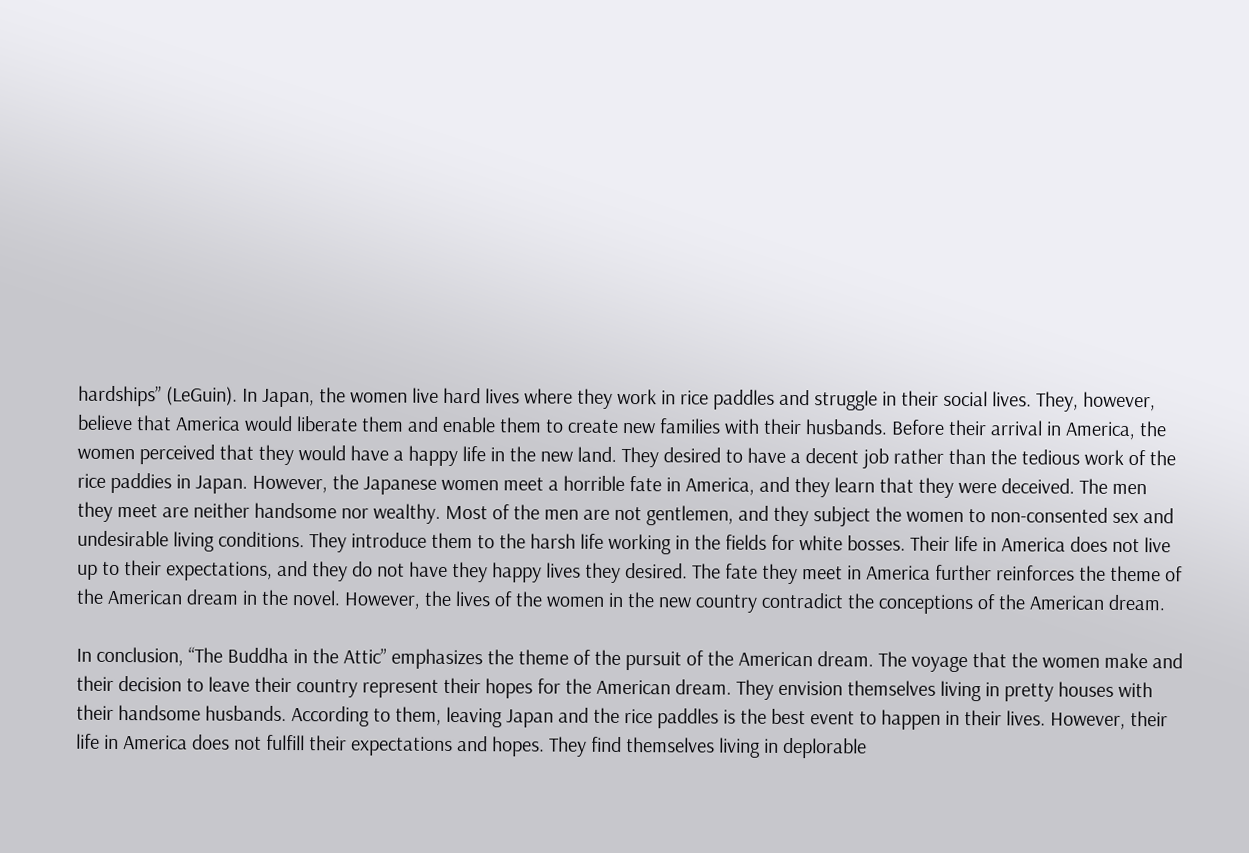hardships” (LeGuin). In Japan, the women live hard lives where they work in rice paddles and struggle in their social lives. They, however, believe that America would liberate them and enable them to create new families with their husbands. Before their arrival in America, the women perceived that they would have a happy life in the new land. They desired to have a decent job rather than the tedious work of the rice paddies in Japan. However, the Japanese women meet a horrible fate in America, and they learn that they were deceived. The men they meet are neither handsome nor wealthy. Most of the men are not gentlemen, and they subject the women to non-consented sex and undesirable living conditions. They introduce them to the harsh life working in the fields for white bosses. Their life in America does not live up to their expectations, and they do not have they happy lives they desired. The fate they meet in America further reinforces the theme of the American dream in the novel. However, the lives of the women in the new country contradict the conceptions of the American dream.

In conclusion, “The Buddha in the Attic” emphasizes the theme of the pursuit of the American dream. The voyage that the women make and their decision to leave their country represent their hopes for the American dream. They envision themselves living in pretty houses with their handsome husbands. According to them, leaving Japan and the rice paddles is the best event to happen in their lives. However, their life in America does not fulfill their expectations and hopes. They find themselves living in deplorable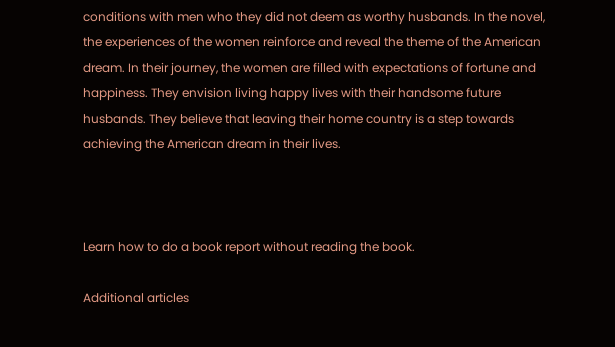conditions with men who they did not deem as worthy husbands. In the novel, the experiences of the women reinforce and reveal the theme of the American dream. In their journey, the women are filled with expectations of fortune and happiness. They envision living happy lives with their handsome future husbands. They believe that leaving their home country is a step towards achieving the American dream in their lives.



Learn how to do a book report without reading the book.

Additional articles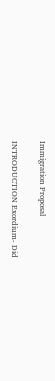Immigration Proposal

INTRODUCTION Exordium- Did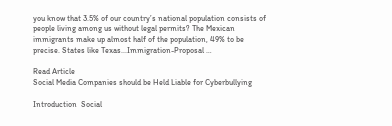you know that 3.5% of our country’s national population consists of people living among us without legal permits? The Mexican immigrants make up almost half of the population, 49% to be precise. States like Texas...Immigration-Proposal …

Read Article
Social Media Companies should be Held Liable for Cyberbullying

Introduction  Social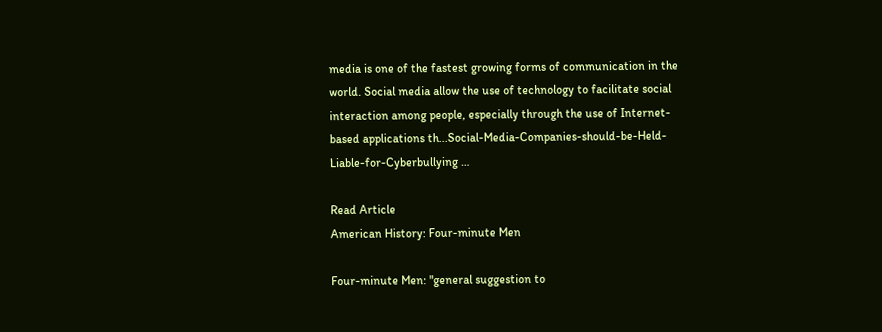media is one of the fastest growing forms of communication in the world. Social media allow the use of technology to facilitate social interaction among people, especially through the use of Internet-based applications th...Social-Media-Companies-should-be-Held-Liable-for-Cyberbullying …

Read Article
American History: Four-minute Men

Four-minute Men: "general suggestion to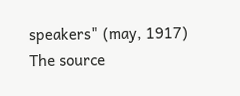speakers" (may, 1917)             The source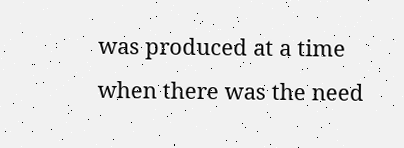was produced at a time when there was the need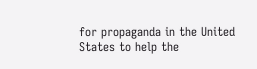for propaganda in the United States to help the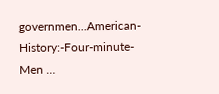governmen...American-History:-Four-minute-Men …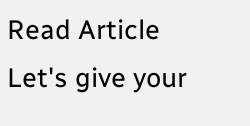Read Article
Let's give your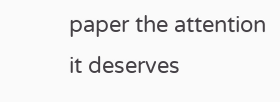paper the attention it deserves